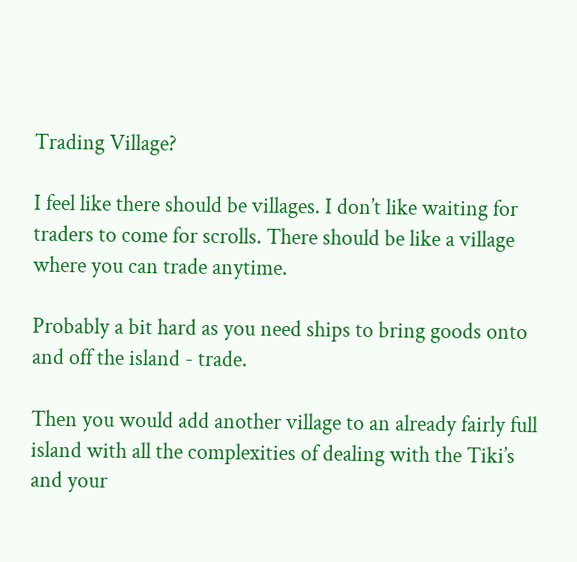Trading Village?

I feel like there should be villages. I don’t like waiting for traders to come for scrolls. There should be like a village where you can trade anytime.

Probably a bit hard as you need ships to bring goods onto and off the island - trade.

Then you would add another village to an already fairly full island with all the complexities of dealing with the Tiki’s and your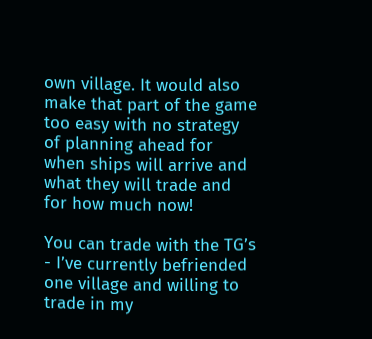own village. It would also make that part of the game too easy with no strategy of planning ahead for when ships will arrive and what they will trade and for how much now!

You can trade with the TG’s - I’ve currently befriended one village and willing to trade in my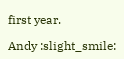first year.

Andy :slight_smile: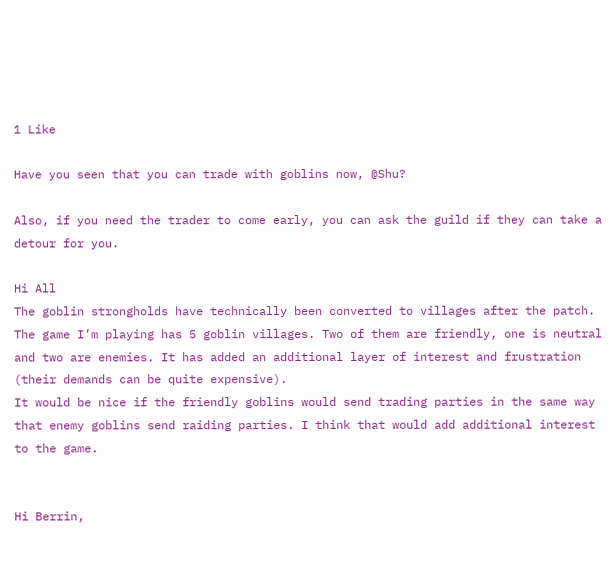1 Like

Have you seen that you can trade with goblins now, @Shu?

Also, if you need the trader to come early, you can ask the guild if they can take a detour for you.

Hi All
The goblin strongholds have technically been converted to villages after the patch.
The game I’m playing has 5 goblin villages. Two of them are friendly, one is neutral and two are enemies. It has added an additional layer of interest and frustration (their demands can be quite expensive).
It would be nice if the friendly goblins would send trading parties in the same way that enemy goblins send raiding parties. I think that would add additional interest to the game.


Hi Berrin,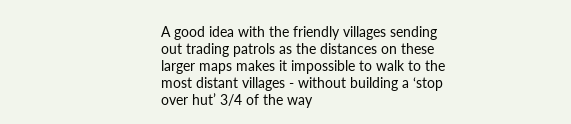A good idea with the friendly villages sending out trading patrols as the distances on these larger maps makes it impossible to walk to the most distant villages - without building a ‘stop over hut’ 3/4 of the way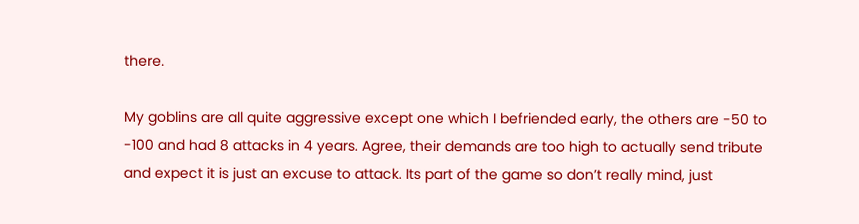there.

My goblins are all quite aggressive except one which I befriended early, the others are -50 to -100 and had 8 attacks in 4 years. Agree, their demands are too high to actually send tribute and expect it is just an excuse to attack. Its part of the game so don’t really mind, just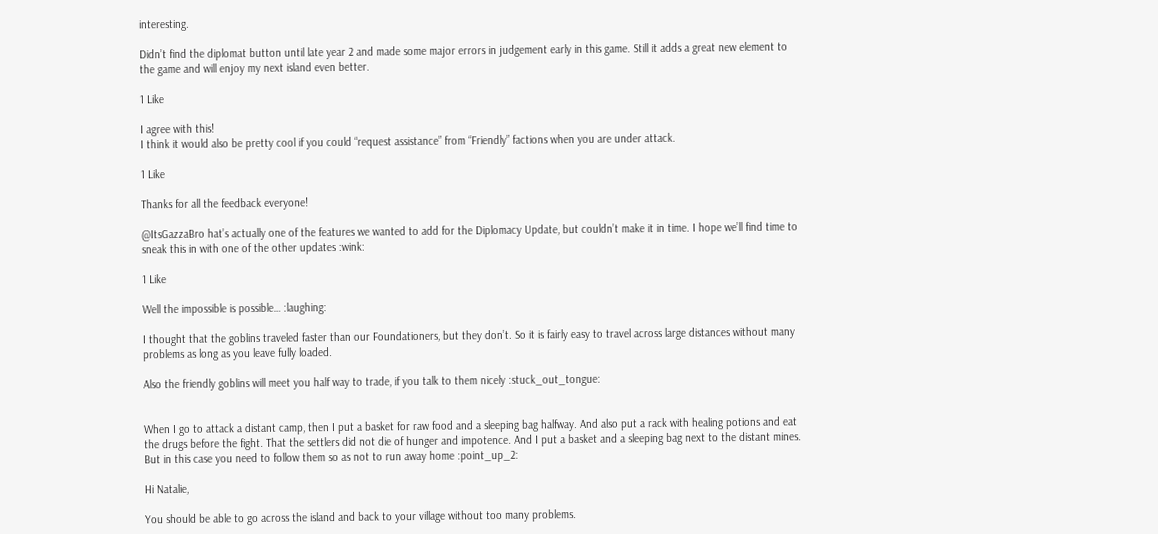interesting.

Didn’t find the diplomat button until late year 2 and made some major errors in judgement early in this game. Still it adds a great new element to the game and will enjoy my next island even better.

1 Like

I agree with this!
I think it would also be pretty cool if you could “request assistance” from “Friendly” factions when you are under attack.

1 Like

Thanks for all the feedback everyone!

@ItsGazzaBro hat’s actually one of the features we wanted to add for the Diplomacy Update, but couldn’t make it in time. I hope we’ll find time to sneak this in with one of the other updates :wink:

1 Like

Well the impossible is possible… :laughing:

I thought that the goblins traveled faster than our Foundationers, but they don’t. So it is fairly easy to travel across large distances without many problems as long as you leave fully loaded.

Also the friendly goblins will meet you half way to trade, if you talk to them nicely :stuck_out_tongue:


When I go to attack a distant camp, then I put a basket for raw food and a sleeping bag halfway. And also put a rack with healing potions and eat the drugs before the fight. That the settlers did not die of hunger and impotence. And I put a basket and a sleeping bag next to the distant mines. But in this case you need to follow them so as not to run away home :point_up_2:

Hi Natalie,

You should be able to go across the island and back to your village without too many problems.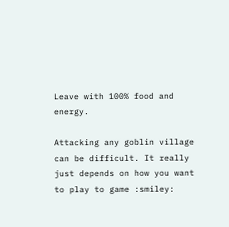Leave with 100% food and energy.

Attacking any goblin village can be difficult. It really just depends on how you want to play to game :smiley: